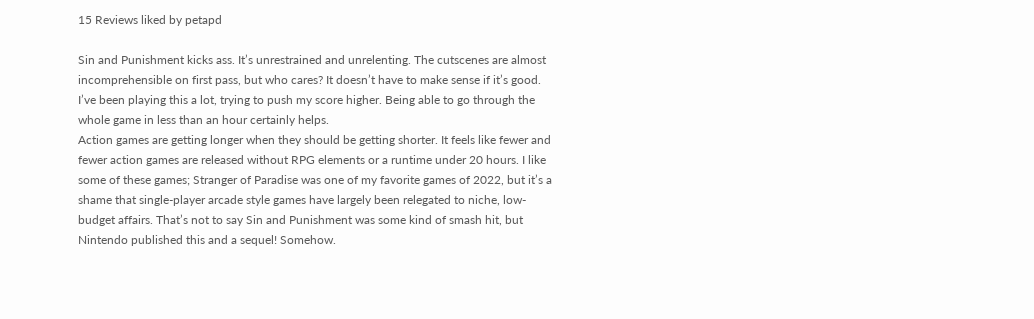15 Reviews liked by petapd

Sin and Punishment kicks ass. It’s unrestrained and unrelenting. The cutscenes are almost incomprehensible on first pass, but who cares? It doesn’t have to make sense if it’s good. I’ve been playing this a lot, trying to push my score higher. Being able to go through the whole game in less than an hour certainly helps.
Action games are getting longer when they should be getting shorter. It feels like fewer and fewer action games are released without RPG elements or a runtime under 20 hours. I like some of these games; Stranger of Paradise was one of my favorite games of 2022, but it’s a shame that single-player arcade style games have largely been relegated to niche, low-budget affairs. That’s not to say Sin and Punishment was some kind of smash hit, but Nintendo published this and a sequel! Somehow.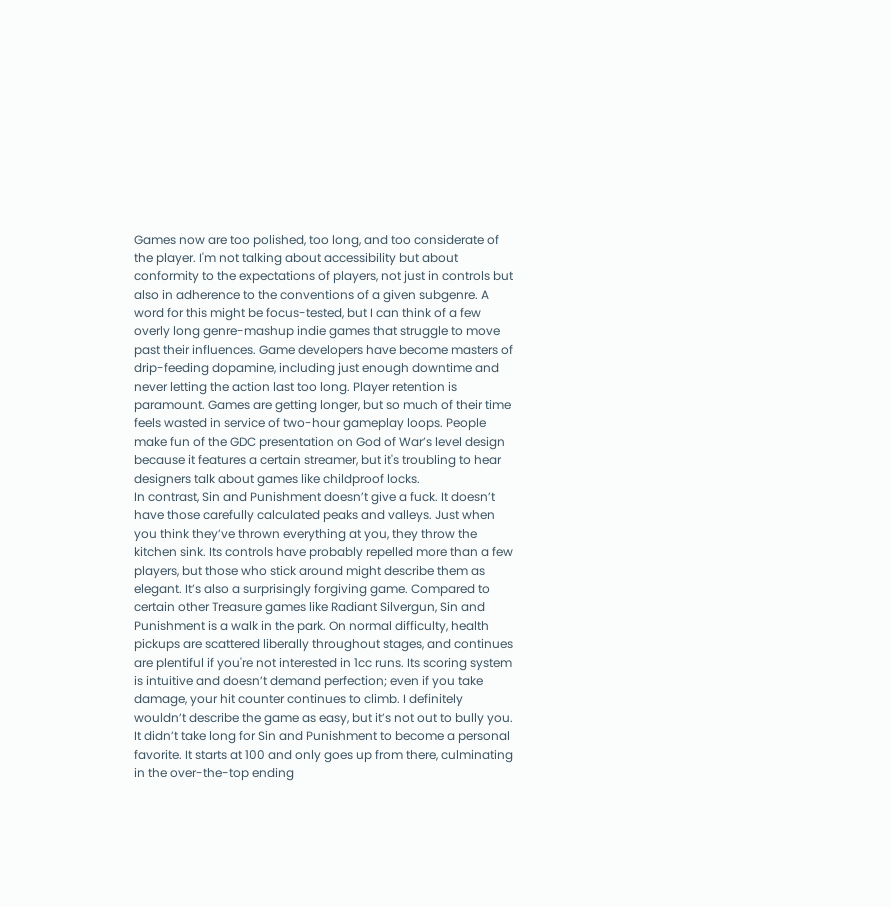Games now are too polished, too long, and too considerate of the player. I'm not talking about accessibility but about conformity to the expectations of players, not just in controls but also in adherence to the conventions of a given subgenre. A word for this might be focus-tested, but I can think of a few overly long genre-mashup indie games that struggle to move past their influences. Game developers have become masters of drip-feeding dopamine, including just enough downtime and never letting the action last too long. Player retention is paramount. Games are getting longer, but so much of their time feels wasted in service of two-hour gameplay loops. People make fun of the GDC presentation on God of War’s level design because it features a certain streamer, but it's troubling to hear designers talk about games like childproof locks.
In contrast, Sin and Punishment doesn’t give a fuck. It doesn’t have those carefully calculated peaks and valleys. Just when you think they’ve thrown everything at you, they throw the kitchen sink. Its controls have probably repelled more than a few players, but those who stick around might describe them as elegant. It’s also a surprisingly forgiving game. Compared to certain other Treasure games like Radiant Silvergun, Sin and Punishment is a walk in the park. On normal difficulty, health pickups are scattered liberally throughout stages, and continues are plentiful if you're not interested in 1cc runs. Its scoring system is intuitive and doesn’t demand perfection; even if you take damage, your hit counter continues to climb. I definitely wouldn’t describe the game as easy, but it’s not out to bully you.
It didn’t take long for Sin and Punishment to become a personal favorite. It starts at 100 and only goes up from there, culminating in the over-the-top ending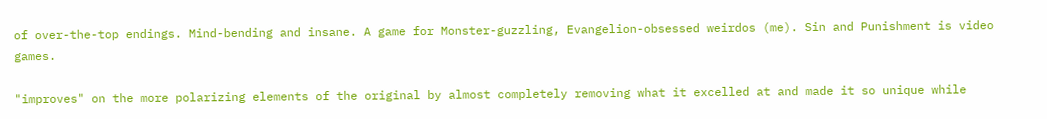of over-the-top endings. Mind-bending and insane. A game for Monster-guzzling, Evangelion-obsessed weirdos (me). Sin and Punishment is video games.

"improves" on the more polarizing elements of the original by almost completely removing what it excelled at and made it so unique while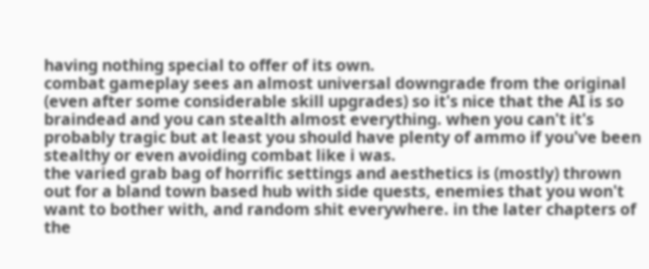having nothing special to offer of its own.
combat gameplay sees an almost universal downgrade from the original (even after some considerable skill upgrades) so it's nice that the AI is so braindead and you can stealth almost everything. when you can't it's probably tragic but at least you should have plenty of ammo if you've been stealthy or even avoiding combat like i was.
the varied grab bag of horrific settings and aesthetics is (mostly) thrown out for a bland town based hub with side quests, enemies that you won't want to bother with, and random shit everywhere. in the later chapters of the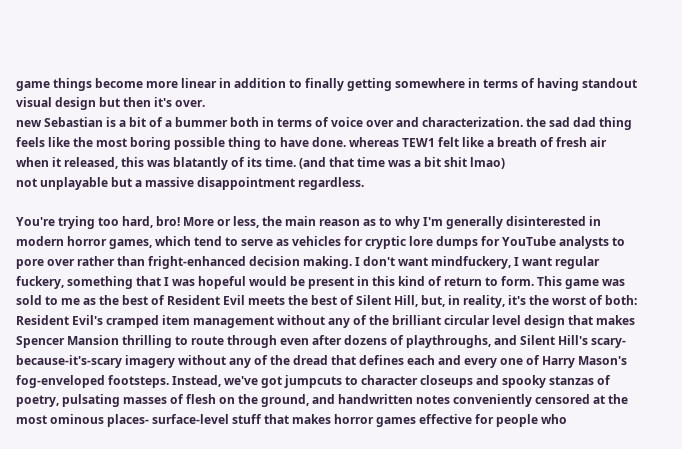game things become more linear in addition to finally getting somewhere in terms of having standout visual design but then it's over.
new Sebastian is a bit of a bummer both in terms of voice over and characterization. the sad dad thing feels like the most boring possible thing to have done. whereas TEW1 felt like a breath of fresh air when it released, this was blatantly of its time. (and that time was a bit shit lmao)
not unplayable but a massive disappointment regardless.

You're trying too hard, bro! More or less, the main reason as to why I'm generally disinterested in modern horror games, which tend to serve as vehicles for cryptic lore dumps for YouTube analysts to pore over rather than fright-enhanced decision making. I don't want mindfuckery, I want regular fuckery, something that I was hopeful would be present in this kind of return to form. This game was sold to me as the best of Resident Evil meets the best of Silent Hill, but, in reality, it's the worst of both: Resident Evil's cramped item management without any of the brilliant circular level design that makes Spencer Mansion thrilling to route through even after dozens of playthroughs, and Silent Hill's scary-because-it's-scary imagery without any of the dread that defines each and every one of Harry Mason's fog-enveloped footsteps. Instead, we've got jumpcuts to character closeups and spooky stanzas of poetry, pulsating masses of flesh on the ground, and handwritten notes conveniently censored at the most ominous places- surface-level stuff that makes horror games effective for people who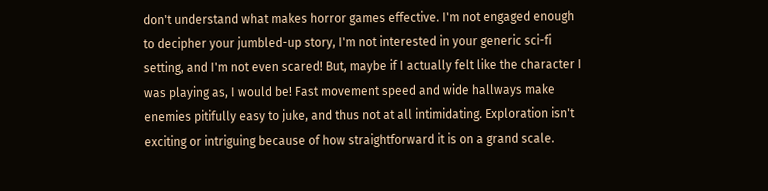don't understand what makes horror games effective. I'm not engaged enough to decipher your jumbled-up story, I'm not interested in your generic sci-fi setting, and I'm not even scared! But, maybe if I actually felt like the character I was playing as, I would be! Fast movement speed and wide hallways make enemies pitifully easy to juke, and thus not at all intimidating. Exploration isn't exciting or intriguing because of how straightforward it is on a grand scale.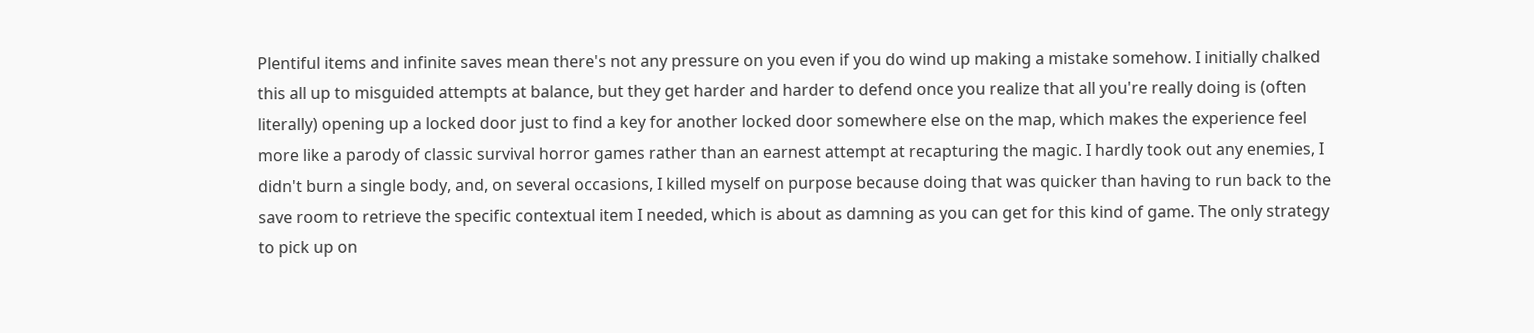Plentiful items and infinite saves mean there's not any pressure on you even if you do wind up making a mistake somehow. I initially chalked this all up to misguided attempts at balance, but they get harder and harder to defend once you realize that all you're really doing is (often literally) opening up a locked door just to find a key for another locked door somewhere else on the map, which makes the experience feel more like a parody of classic survival horror games rather than an earnest attempt at recapturing the magic. I hardly took out any enemies, I didn't burn a single body, and, on several occasions, I killed myself on purpose because doing that was quicker than having to run back to the save room to retrieve the specific contextual item I needed, which is about as damning as you can get for this kind of game. The only strategy to pick up on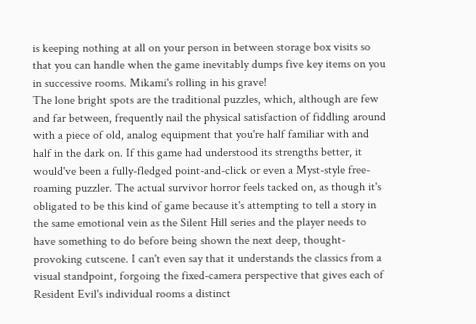is keeping nothing at all on your person in between storage box visits so that you can handle when the game inevitably dumps five key items on you in successive rooms. Mikami's rolling in his grave!
The lone bright spots are the traditional puzzles, which, although are few and far between, frequently nail the physical satisfaction of fiddling around with a piece of old, analog equipment that you're half familiar with and half in the dark on. If this game had understood its strengths better, it would've been a fully-fledged point-and-click or even a Myst-style free-roaming puzzler. The actual survivor horror feels tacked on, as though it's obligated to be this kind of game because it's attempting to tell a story in the same emotional vein as the Silent Hill series and the player needs to have something to do before being shown the next deep, thought-provoking cutscene. I can't even say that it understands the classics from a visual standpoint, forgoing the fixed-camera perspective that gives each of Resident Evil's individual rooms a distinct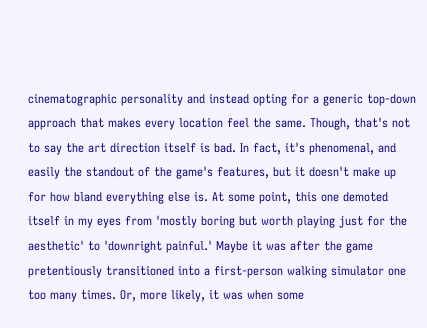cinematographic personality and instead opting for a generic top-down approach that makes every location feel the same. Though, that's not to say the art direction itself is bad. In fact, it's phenomenal, and easily the standout of the game's features, but it doesn't make up for how bland everything else is. At some point, this one demoted itself in my eyes from 'mostly boring but worth playing just for the aesthetic' to 'downright painful.' Maybe it was after the game pretentiously transitioned into a first-person walking simulator one too many times. Or, more likely, it was when some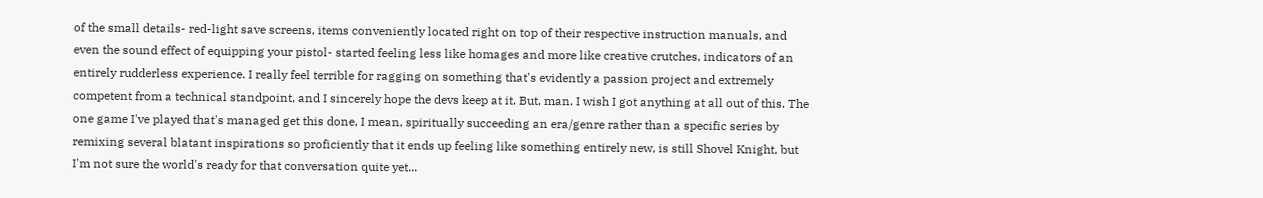of the small details- red-light save screens, items conveniently located right on top of their respective instruction manuals, and even the sound effect of equipping your pistol- started feeling less like homages and more like creative crutches, indicators of an entirely rudderless experience. I really feel terrible for ragging on something that's evidently a passion project and extremely competent from a technical standpoint, and I sincerely hope the devs keep at it. But, man. I wish I got anything at all out of this. The one game I've played that's managed get this done, I mean, spiritually succeeding an era/genre rather than a specific series by remixing several blatant inspirations so proficiently that it ends up feeling like something entirely new, is still Shovel Knight, but I'm not sure the world's ready for that conversation quite yet...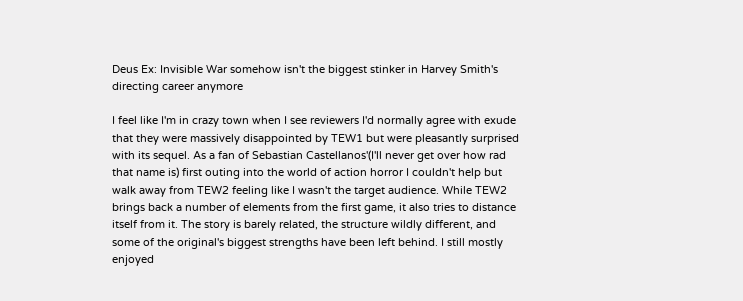Deus Ex: Invisible War somehow isn't the biggest stinker in Harvey Smith's directing career anymore

I feel like I'm in crazy town when I see reviewers I'd normally agree with exude that they were massively disappointed by TEW1 but were pleasantly surprised with its sequel. As a fan of Sebastian Castellanos'(I'll never get over how rad that name is) first outing into the world of action horror I couldn't help but walk away from TEW2 feeling like I wasn't the target audience. While TEW2 brings back a number of elements from the first game, it also tries to distance itself from it. The story is barely related, the structure wildly different, and some of the original's biggest strengths have been left behind. I still mostly enjoyed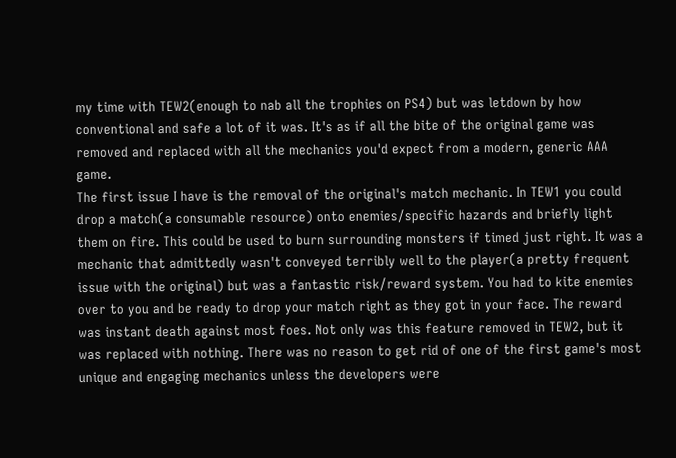my time with TEW2(enough to nab all the trophies on PS4) but was letdown by how conventional and safe a lot of it was. It's as if all the bite of the original game was removed and replaced with all the mechanics you'd expect from a modern, generic AAA game.
The first issue I have is the removal of the original's match mechanic. In TEW1 you could drop a match(a consumable resource) onto enemies/specific hazards and briefly light them on fire. This could be used to burn surrounding monsters if timed just right. It was a mechanic that admittedly wasn't conveyed terribly well to the player(a pretty frequent issue with the original) but was a fantastic risk/reward system. You had to kite enemies over to you and be ready to drop your match right as they got in your face. The reward was instant death against most foes. Not only was this feature removed in TEW2, but it was replaced with nothing. There was no reason to get rid of one of the first game's most unique and engaging mechanics unless the developers were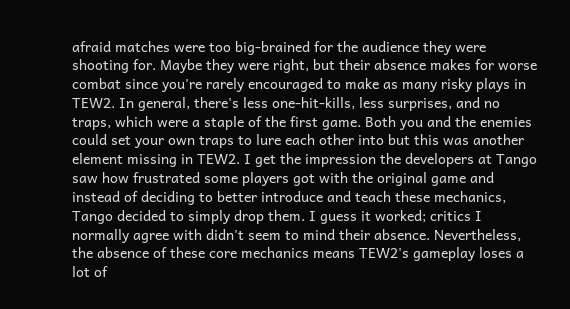afraid matches were too big-brained for the audience they were shooting for. Maybe they were right, but their absence makes for worse combat since you're rarely encouraged to make as many risky plays in TEW2. In general, there's less one-hit-kills, less surprises, and no traps, which were a staple of the first game. Both you and the enemies could set your own traps to lure each other into but this was another element missing in TEW2. I get the impression the developers at Tango saw how frustrated some players got with the original game and instead of deciding to better introduce and teach these mechanics, Tango decided to simply drop them. I guess it worked; critics I normally agree with didn't seem to mind their absence. Nevertheless, the absence of these core mechanics means TEW2's gameplay loses a lot of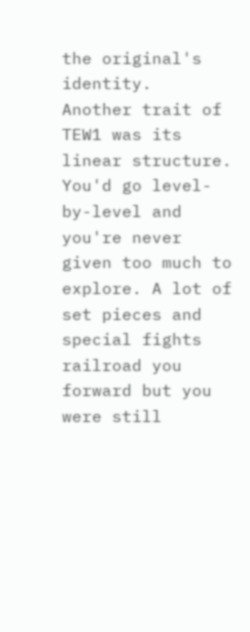the original's identity.
Another trait of TEW1 was its linear structure. You'd go level-by-level and you're never given too much to explore. A lot of set pieces and special fights railroad you forward but you were still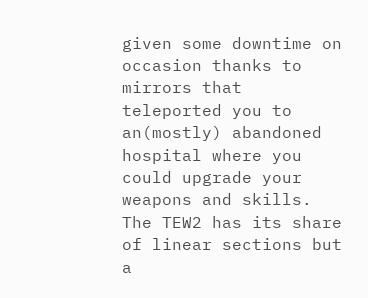given some downtime on occasion thanks to mirrors that teleported you to an(mostly) abandoned hospital where you could upgrade your weapons and skills. The TEW2 has its share of linear sections but a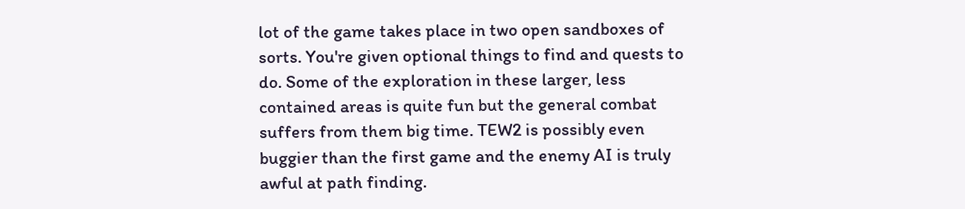lot of the game takes place in two open sandboxes of sorts. You're given optional things to find and quests to do. Some of the exploration in these larger, less contained areas is quite fun but the general combat suffers from them big time. TEW2 is possibly even buggier than the first game and the enemy AI is truly awful at path finding.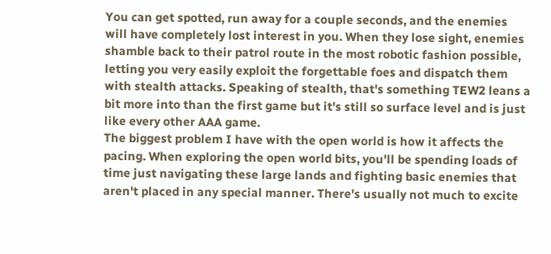You can get spotted, run away for a couple seconds, and the enemies will have completely lost interest in you. When they lose sight, enemies shamble back to their patrol route in the most robotic fashion possible, letting you very easily exploit the forgettable foes and dispatch them with stealth attacks. Speaking of stealth, that's something TEW2 leans a bit more into than the first game but it's still so surface level and is just like every other AAA game.
The biggest problem I have with the open world is how it affects the pacing. When exploring the open world bits, you'll be spending loads of time just navigating these large lands and fighting basic enemies that aren't placed in any special manner. There's usually not much to excite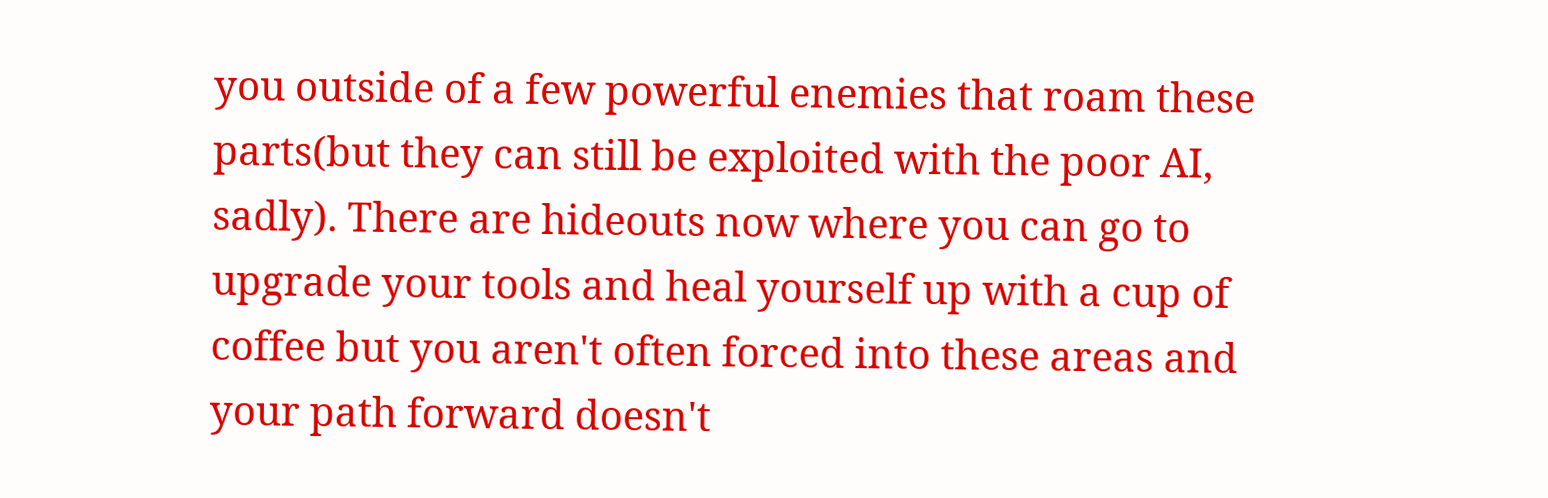you outside of a few powerful enemies that roam these parts(but they can still be exploited with the poor AI, sadly). There are hideouts now where you can go to upgrade your tools and heal yourself up with a cup of coffee but you aren't often forced into these areas and your path forward doesn't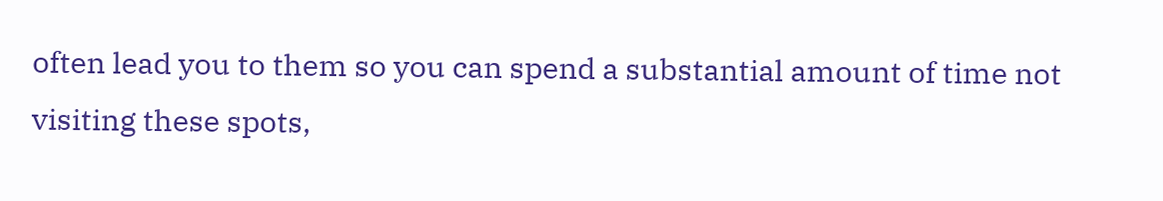often lead you to them so you can spend a substantial amount of time not visiting these spots,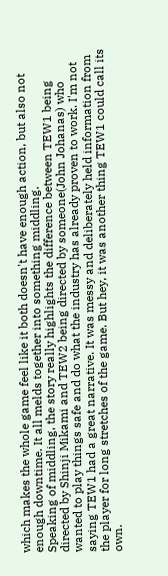which makes the whole game feel like it both doesn't have enough action, but also not enough downtime. It all melds together into something middling.
Speaking of middling, the story really highlights the difference between TEW1 being directed by Shinji Mikami and TEW2 being directed by someone(John Johanas) who wanted to play things safe and do what the industry has already proven to work. I'm not saying TEW1 had a great narrative. It was messy and deliberately held information from the player for long stretches of the game. But hey, it was another thing TEW1 could call its own.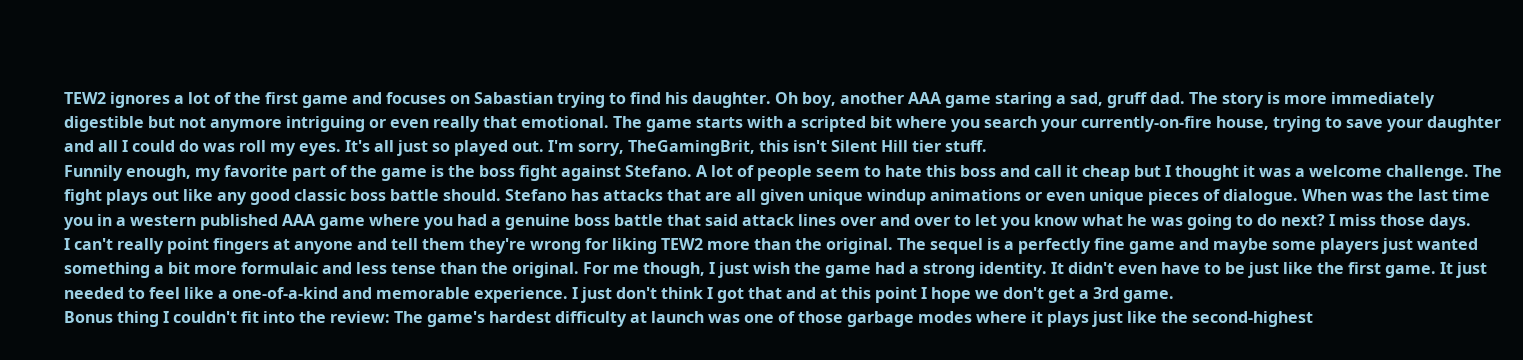TEW2 ignores a lot of the first game and focuses on Sabastian trying to find his daughter. Oh boy, another AAA game staring a sad, gruff dad. The story is more immediately digestible but not anymore intriguing or even really that emotional. The game starts with a scripted bit where you search your currently-on-fire house, trying to save your daughter and all I could do was roll my eyes. It's all just so played out. I'm sorry, TheGamingBrit, this isn't Silent Hill tier stuff.
Funnily enough, my favorite part of the game is the boss fight against Stefano. A lot of people seem to hate this boss and call it cheap but I thought it was a welcome challenge. The fight plays out like any good classic boss battle should. Stefano has attacks that are all given unique windup animations or even unique pieces of dialogue. When was the last time you in a western published AAA game where you had a genuine boss battle that said attack lines over and over to let you know what he was going to do next? I miss those days.
I can't really point fingers at anyone and tell them they're wrong for liking TEW2 more than the original. The sequel is a perfectly fine game and maybe some players just wanted something a bit more formulaic and less tense than the original. For me though, I just wish the game had a strong identity. It didn't even have to be just like the first game. It just needed to feel like a one-of-a-kind and memorable experience. I just don't think I got that and at this point I hope we don't get a 3rd game.
Bonus thing I couldn't fit into the review: The game's hardest difficulty at launch was one of those garbage modes where it plays just like the second-highest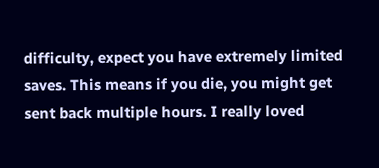difficulty, expect you have extremely limited saves. This means if you die, you might get sent back multiple hours. I really loved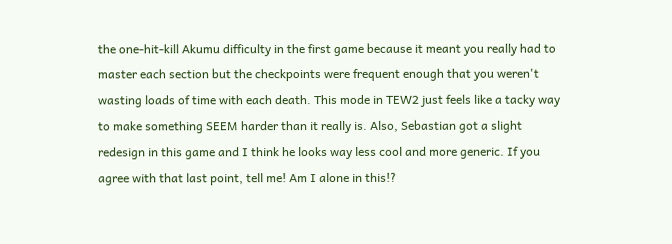the one-hit-kill Akumu difficulty in the first game because it meant you really had to master each section but the checkpoints were frequent enough that you weren't wasting loads of time with each death. This mode in TEW2 just feels like a tacky way to make something SEEM harder than it really is. Also, Sebastian got a slight redesign in this game and I think he looks way less cool and more generic. If you agree with that last point, tell me! Am I alone in this!?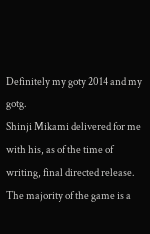Definitely my goty 2014 and my gotg.
Shinji Mikami delivered for me with his, as of the time of writing, final directed release. The majority of the game is a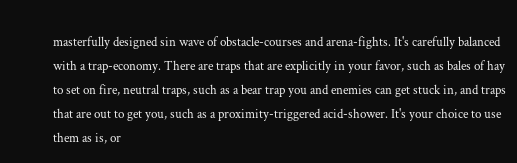masterfully designed sin wave of obstacle-courses and arena-fights. It's carefully balanced with a trap-economy. There are traps that are explicitly in your favor, such as bales of hay to set on fire, neutral traps, such as a bear trap you and enemies can get stuck in, and traps that are out to get you, such as a proximity-triggered acid-shower. It's your choice to use them as is, or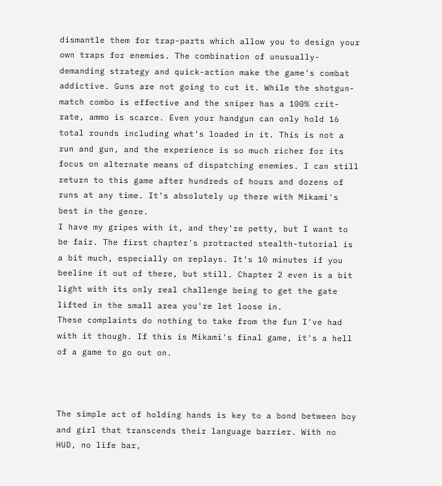dismantle them for trap-parts which allow you to design your own traps for enemies. The combination of unusually-demanding strategy and quick-action make the game's combat addictive. Guns are not going to cut it. While the shotgun-match combo is effective and the sniper has a 100% crit-rate, ammo is scarce. Even your handgun can only hold 16 total rounds including what's loaded in it. This is not a run and gun, and the experience is so much richer for its focus on alternate means of dispatching enemies. I can still return to this game after hundreds of hours and dozens of runs at any time. It's absolutely up there with Mikami's best in the genre.
I have my gripes with it, and they're petty, but I want to be fair. The first chapter's protracted stealth-tutorial is a bit much, especially on replays. It's 10 minutes if you beeline it out of there, but still. Chapter 2 even is a bit light with its only real challenge being to get the gate lifted in the small area you're let loose in.
These complaints do nothing to take from the fun I've had with it though. If this is Mikami's final game, it's a hell of a game to go out on.



The simple act of holding hands is key to a bond between boy and girl that transcends their language barrier. With no HUD, no life bar,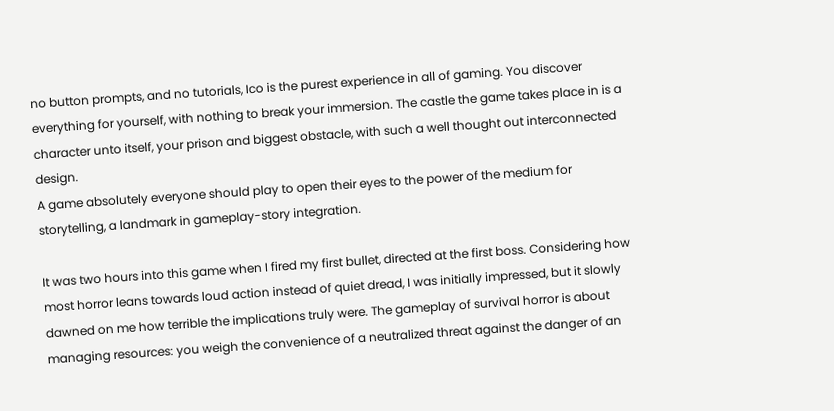no button prompts, and no tutorials, Ico is the purest experience in all of gaming. You discover everything for yourself, with nothing to break your immersion. The castle the game takes place in is a character unto itself, your prison and biggest obstacle, with such a well thought out interconnected design.
A game absolutely everyone should play to open their eyes to the power of the medium for storytelling, a landmark in gameplay-story integration.

It was two hours into this game when I fired my first bullet, directed at the first boss. Considering how most horror leans towards loud action instead of quiet dread, I was initially impressed, but it slowly dawned on me how terrible the implications truly were. The gameplay of survival horror is about managing resources: you weigh the convenience of a neutralized threat against the danger of an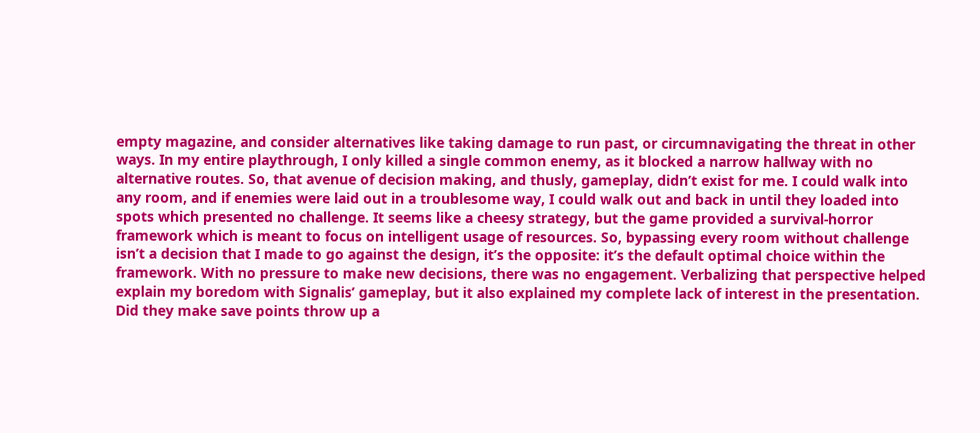empty magazine, and consider alternatives like taking damage to run past, or circumnavigating the threat in other ways. In my entire playthrough, I only killed a single common enemy, as it blocked a narrow hallway with no alternative routes. So, that avenue of decision making, and thusly, gameplay, didn’t exist for me. I could walk into any room, and if enemies were laid out in a troublesome way, I could walk out and back in until they loaded into spots which presented no challenge. It seems like a cheesy strategy, but the game provided a survival-horror framework which is meant to focus on intelligent usage of resources. So, bypassing every room without challenge isn’t a decision that I made to go against the design, it’s the opposite: it’s the default optimal choice within the framework. With no pressure to make new decisions, there was no engagement. Verbalizing that perspective helped explain my boredom with Signalis’ gameplay, but it also explained my complete lack of interest in the presentation. Did they make save points throw up a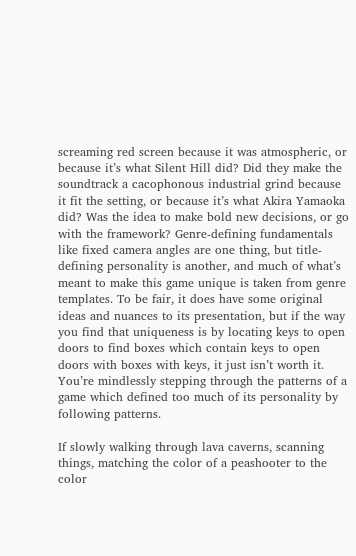screaming red screen because it was atmospheric, or because it’s what Silent Hill did? Did they make the soundtrack a cacophonous industrial grind because it fit the setting, or because it’s what Akira Yamaoka did? Was the idea to make bold new decisions, or go with the framework? Genre-defining fundamentals like fixed camera angles are one thing, but title-defining personality is another, and much of what’s meant to make this game unique is taken from genre templates. To be fair, it does have some original ideas and nuances to its presentation, but if the way you find that uniqueness is by locating keys to open doors to find boxes which contain keys to open doors with boxes with keys, it just isn’t worth it. You’re mindlessly stepping through the patterns of a game which defined too much of its personality by following patterns.

If slowly walking through lava caverns, scanning things, matching the color of a peashooter to the color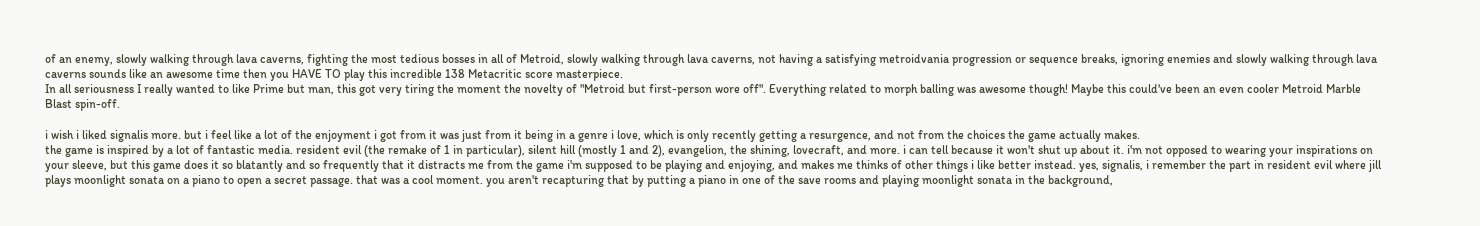of an enemy, slowly walking through lava caverns, fighting the most tedious bosses in all of Metroid, slowly walking through lava caverns, not having a satisfying metroidvania progression or sequence breaks, ignoring enemies and slowly walking through lava caverns sounds like an awesome time then you HAVE TO play this incredible 138 Metacritic score masterpiece.
In all seriousness I really wanted to like Prime but man, this got very tiring the moment the novelty of "Metroid but first-person wore off". Everything related to morph balling was awesome though! Maybe this could've been an even cooler Metroid Marble Blast spin-off.

i wish i liked signalis more. but i feel like a lot of the enjoyment i got from it was just from it being in a genre i love, which is only recently getting a resurgence, and not from the choices the game actually makes.
the game is inspired by a lot of fantastic media. resident evil (the remake of 1 in particular), silent hill (mostly 1 and 2), evangelion, the shining, lovecraft, and more. i can tell because it won't shut up about it. i'm not opposed to wearing your inspirations on your sleeve, but this game does it so blatantly and so frequently that it distracts me from the game i'm supposed to be playing and enjoying, and makes me thinks of other things i like better instead. yes, signalis, i remember the part in resident evil where jill plays moonlight sonata on a piano to open a secret passage. that was a cool moment. you aren't recapturing that by putting a piano in one of the save rooms and playing moonlight sonata in the background,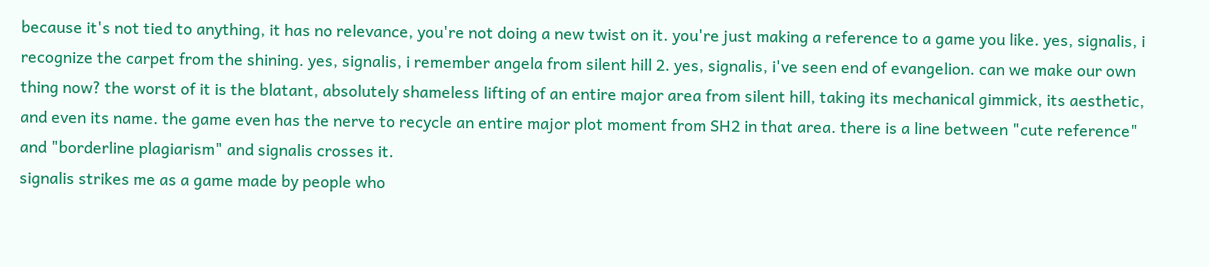because it's not tied to anything, it has no relevance, you're not doing a new twist on it. you're just making a reference to a game you like. yes, signalis, i recognize the carpet from the shining. yes, signalis, i remember angela from silent hill 2. yes, signalis, i've seen end of evangelion. can we make our own thing now? the worst of it is the blatant, absolutely shameless lifting of an entire major area from silent hill, taking its mechanical gimmick, its aesthetic, and even its name. the game even has the nerve to recycle an entire major plot moment from SH2 in that area. there is a line between "cute reference" and "borderline plagiarism" and signalis crosses it.
signalis strikes me as a game made by people who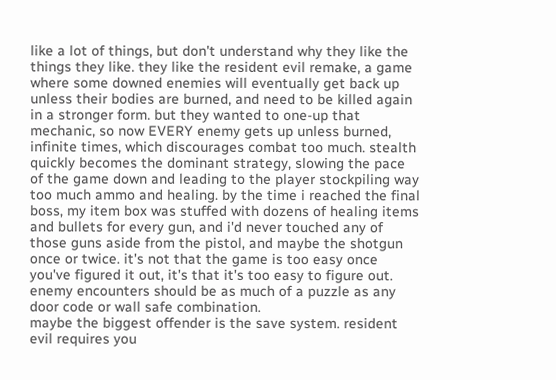like a lot of things, but don't understand why they like the things they like. they like the resident evil remake, a game where some downed enemies will eventually get back up unless their bodies are burned, and need to be killed again in a stronger form. but they wanted to one-up that mechanic, so now EVERY enemy gets up unless burned, infinite times, which discourages combat too much. stealth quickly becomes the dominant strategy, slowing the pace of the game down and leading to the player stockpiling way too much ammo and healing. by the time i reached the final boss, my item box was stuffed with dozens of healing items and bullets for every gun, and i'd never touched any of those guns aside from the pistol, and maybe the shotgun once or twice. it's not that the game is too easy once you've figured it out, it's that it's too easy to figure out. enemy encounters should be as much of a puzzle as any door code or wall safe combination.
maybe the biggest offender is the save system. resident evil requires you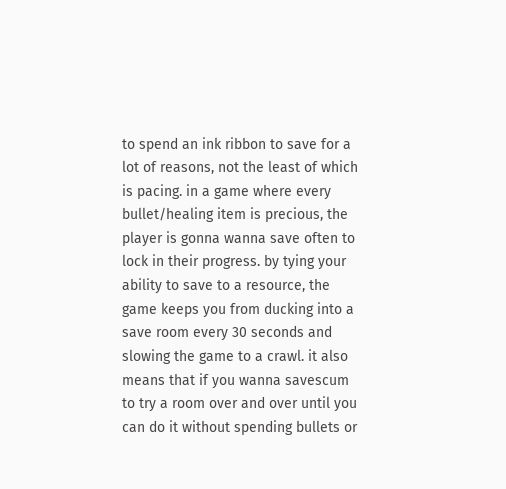to spend an ink ribbon to save for a lot of reasons, not the least of which is pacing. in a game where every bullet/healing item is precious, the player is gonna wanna save often to lock in their progress. by tying your ability to save to a resource, the game keeps you from ducking into a save room every 30 seconds and slowing the game to a crawl. it also means that if you wanna savescum to try a room over and over until you can do it without spending bullets or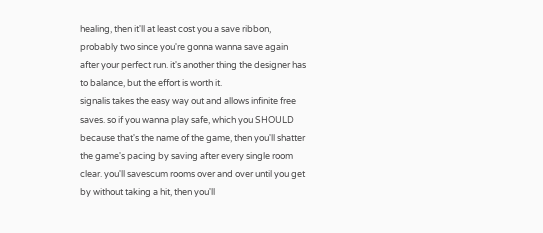healing, then it'll at least cost you a save ribbon, probably two since you're gonna wanna save again after your perfect run. it's another thing the designer has to balance, but the effort is worth it.
signalis takes the easy way out and allows infinite free saves. so if you wanna play safe, which you SHOULD because that's the name of the game, then you'll shatter the game's pacing by saving after every single room clear. you'll savescum rooms over and over until you get by without taking a hit, then you'll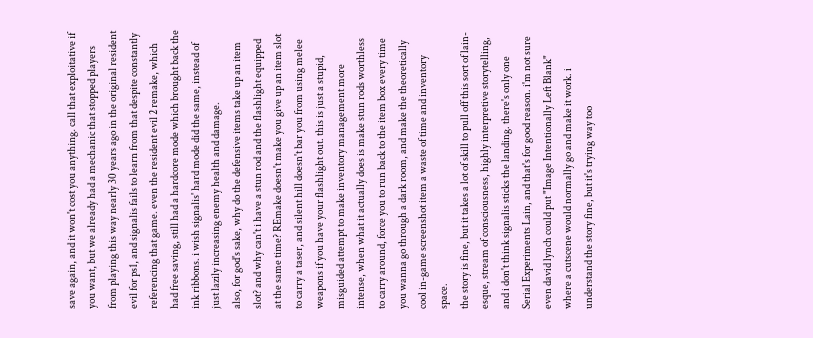save again, and it won't cost you anything. call that exploitative if you want, but we already had a mechanic that stopped players from playing this way nearly 30 years ago in the original resident evil for ps1, and signalis fails to learn from that despite constantly referencing that game. even the resident evil 2 remake, which had free saving, still had a hardcore mode which brought back the ink ribbons. i wish signalis' hard mode did the same, instead of just lazily increasing enemy health and damage.
also, for god's sake, why do the defensive items take up an item slot? and why can't i have a stun rod and the flashlight equipped at the same time? REmake doesn't make you give up an item slot to carry a taser, and silent hill doesn't bar you from using melee weapons if you have your flashlight out. this is just a stupid, misguided attempt to make inventory management more intense, when what it actually does is make stun rods worthless to carry around, force you to run back to the item box every time you wanna go through a dark room, and make the theoretically cool in-game screenshot item a waste of time and inventory space.
the story is fine, but it takes a lot of skill to pull off this sort of lain-esque, stream of consciousness, highly interpretive storytelling, and i don't think signalis sticks the landing. there's only one Serial Experiments Lain, and that's for good reason. i'm not sure even david lynch could put "Image Intentionally Left Blank" where a cutscene would normally go and make it work. i understand the story fine, but it's trying way too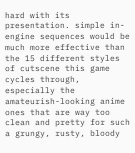hard with its presentation. simple in-engine sequences would be much more effective than the 15 different styles of cutscene this game cycles through, especially the amateurish-looking anime ones that are way too clean and pretty for such a grungy, rusty, bloody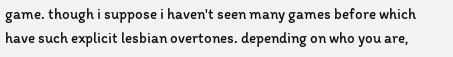game. though i suppose i haven't seen many games before which have such explicit lesbian overtones. depending on who you are,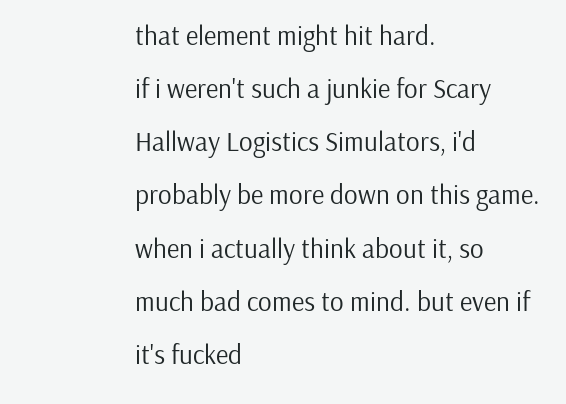that element might hit hard.
if i weren't such a junkie for Scary Hallway Logistics Simulators, i'd probably be more down on this game. when i actually think about it, so much bad comes to mind. but even if it's fucked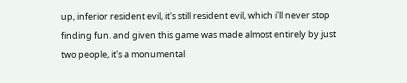up, inferior resident evil, it's still resident evil, which i'll never stop finding fun. and given this game was made almost entirely by just two people, it's a monumental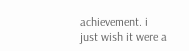achievement. i just wish it were a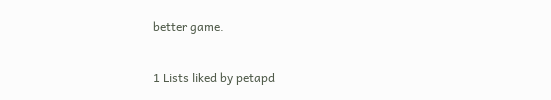better game.

1 Lists liked by petapd